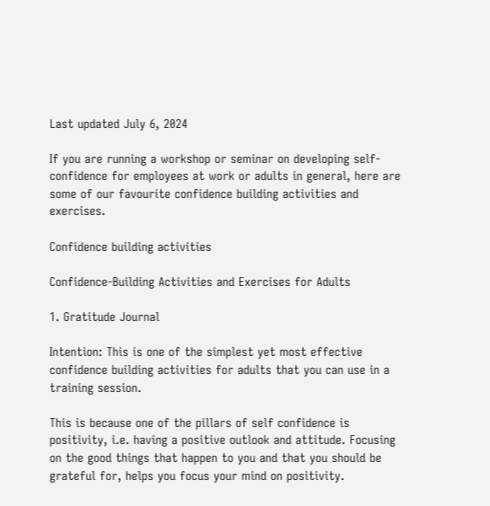Last updated July 6, 2024

If you are running a workshop or seminar on developing self-confidence for employees at work or adults in general, here are some of our favourite confidence building activities and exercises.

Confidence building activities

Confidence-Building Activities and Exercises for Adults

1. Gratitude Journal

Intention: This is one of the simplest yet most effective confidence building activities for adults that you can use in a training session.

This is because one of the pillars of self confidence is positivity, i.e. having a positive outlook and attitude. Focusing on the good things that happen to you and that you should be grateful for, helps you focus your mind on positivity.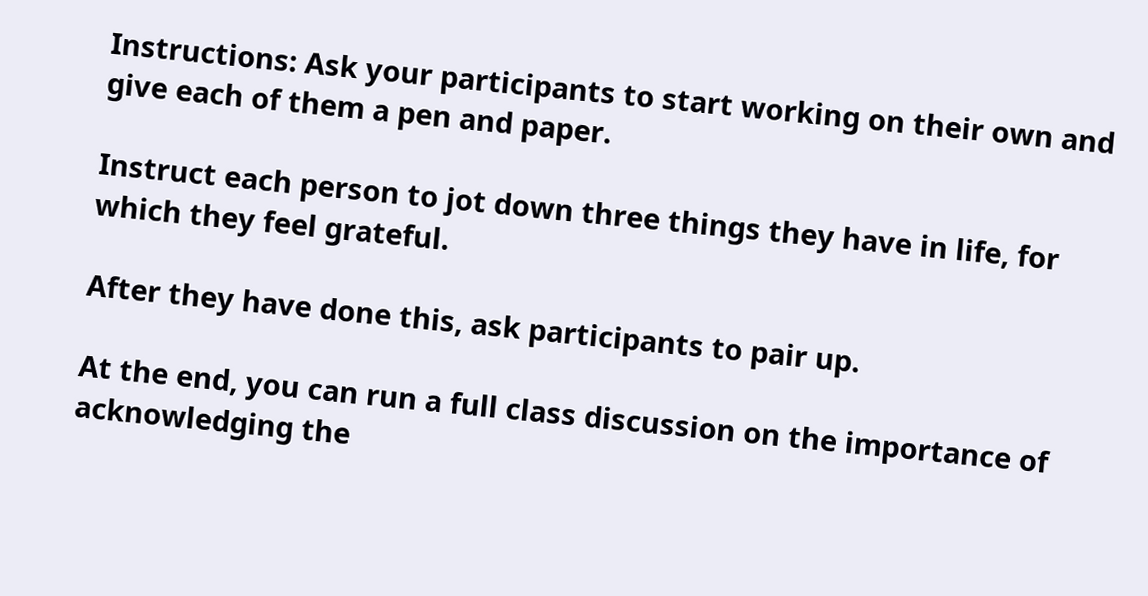Instructions: Ask your participants to start working on their own and give each of them a pen and paper.

Instruct each person to jot down three things they have in life, for which they feel grateful.

After they have done this, ask participants to pair up.

At the end, you can run a full class discussion on the importance of acknowledging the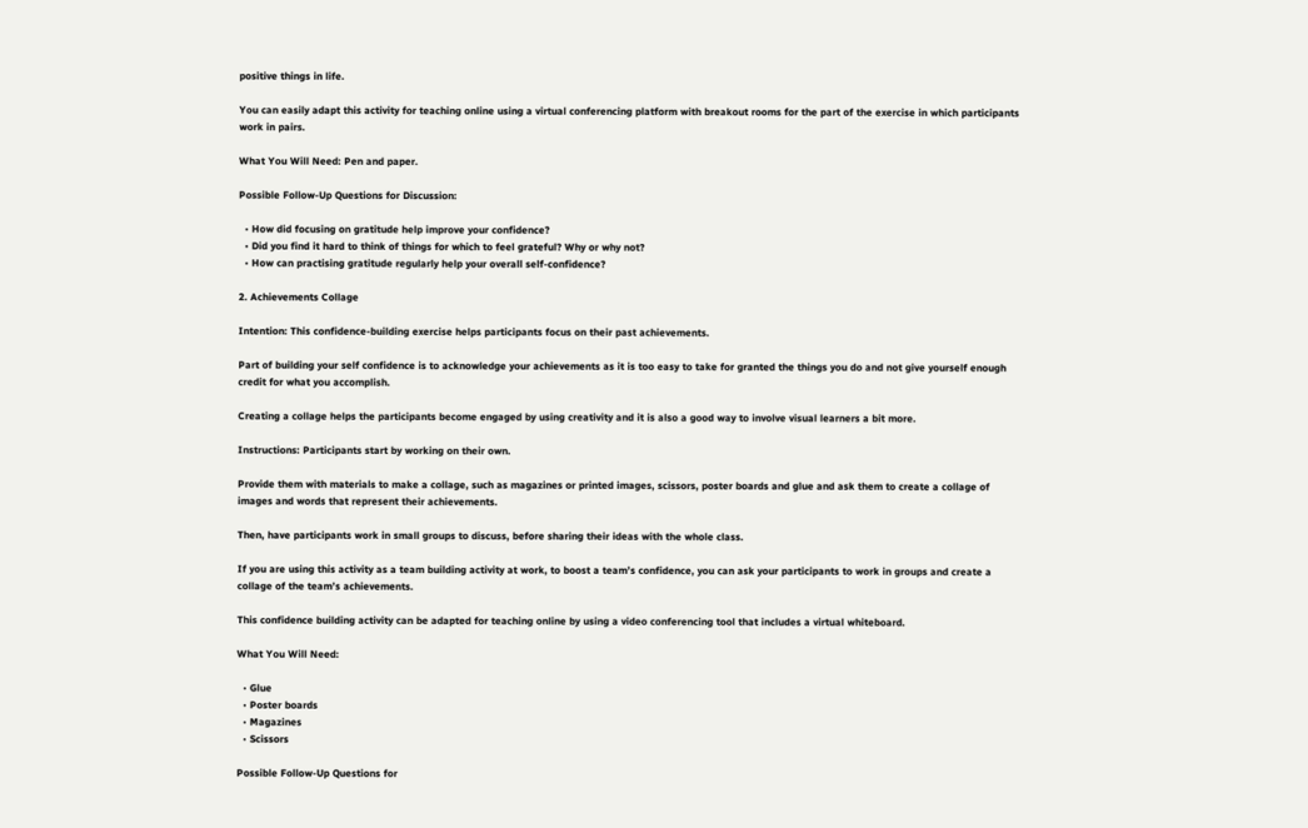positive things in life.

You can easily adapt this activity for teaching online using a virtual conferencing platform with breakout rooms for the part of the exercise in which participants work in pairs.

What You Will Need: Pen and paper.

Possible Follow-Up Questions for Discussion:

  • How did focusing on gratitude help improve your confidence?
  • Did you find it hard to think of things for which to feel grateful? Why or why not?
  • How can practising gratitude regularly help your overall self-confidence?

2. Achievements Collage

Intention: This confidence-building exercise helps participants focus on their past achievements.

Part of building your self confidence is to acknowledge your achievements as it is too easy to take for granted the things you do and not give yourself enough credit for what you accomplish.

Creating a collage helps the participants become engaged by using creativity and it is also a good way to involve visual learners a bit more.

Instructions: Participants start by working on their own.

Provide them with materials to make a collage, such as magazines or printed images, scissors, poster boards and glue and ask them to create a collage of images and words that represent their achievements.

Then, have participants work in small groups to discuss, before sharing their ideas with the whole class.

If you are using this activity as a team building activity at work, to boost a team’s confidence, you can ask your participants to work in groups and create a collage of the team’s achievements.

This confidence building activity can be adapted for teaching online by using a video conferencing tool that includes a virtual whiteboard.

What You Will Need:

  • Glue
  • Poster boards
  • Magazines
  • Scissors

Possible Follow-Up Questions for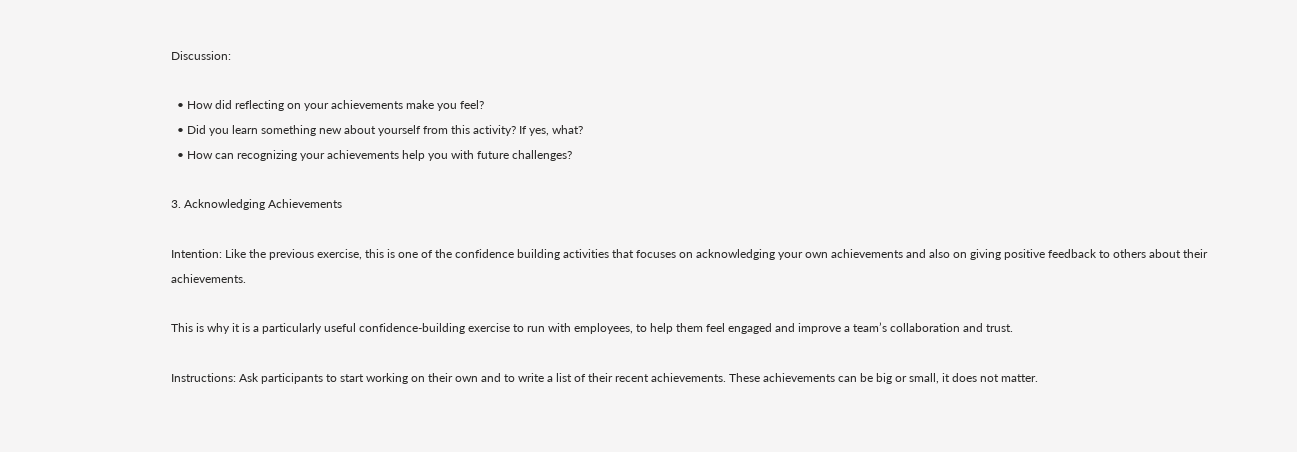Discussion:

  • How did reflecting on your achievements make you feel?
  • Did you learn something new about yourself from this activity? If yes, what?
  • How can recognizing your achievements help you with future challenges?

3. Acknowledging Achievements

Intention: Like the previous exercise, this is one of the confidence building activities that focuses on acknowledging your own achievements and also on giving positive feedback to others about their achievements.

This is why it is a particularly useful confidence-building exercise to run with employees, to help them feel engaged and improve a team’s collaboration and trust.

Instructions: Ask participants to start working on their own and to write a list of their recent achievements. These achievements can be big or small, it does not matter.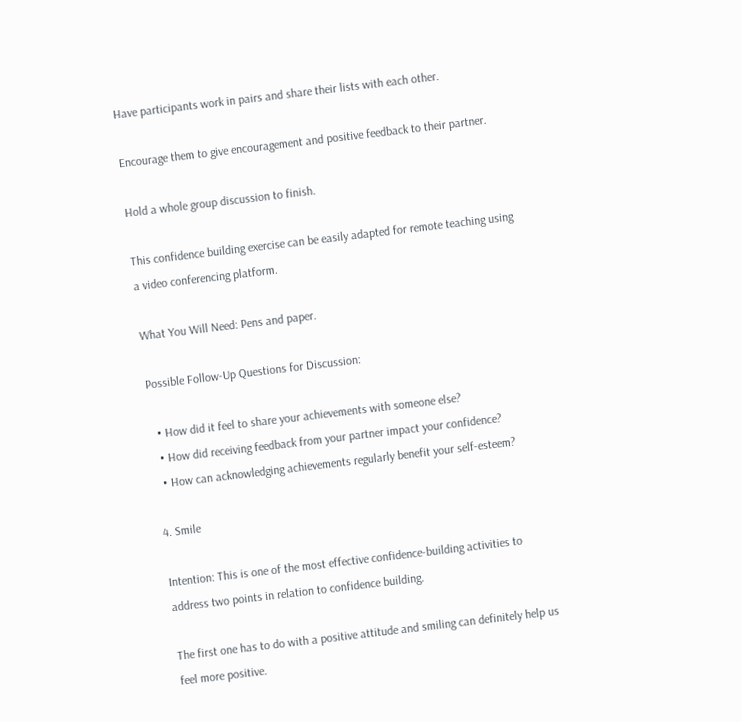Have participants work in pairs and share their lists with each other.

Encourage them to give encouragement and positive feedback to their partner.

Hold a whole group discussion to finish.

This confidence building exercise can be easily adapted for remote teaching using a video conferencing platform.

What You Will Need: Pens and paper.

Possible Follow-Up Questions for Discussion:

  • How did it feel to share your achievements with someone else?
  • How did receiving feedback from your partner impact your confidence?
  • How can acknowledging achievements regularly benefit your self-esteem?

4. Smile

Intention: This is one of the most effective confidence-building activities to address two points in relation to confidence building.

The first one has to do with a positive attitude and smiling can definitely help us feel more positive.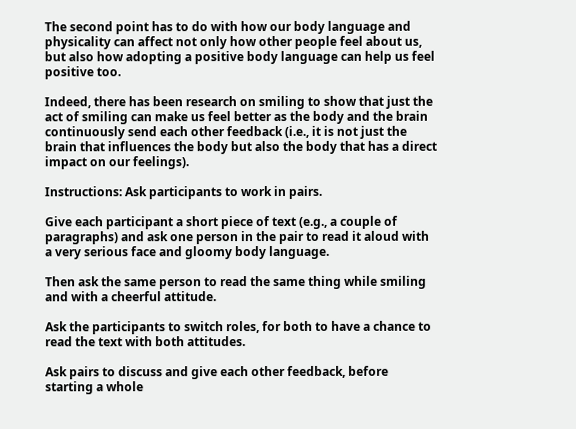The second point has to do with how our body language and physicality can affect not only how other people feel about us, but also how adopting a positive body language can help us feel positive too.

Indeed, there has been research on smiling to show that just the act of smiling can make us feel better as the body and the brain continuously send each other feedback (i.e., it is not just the brain that influences the body but also the body that has a direct impact on our feelings).

Instructions: Ask participants to work in pairs.

Give each participant a short piece of text (e.g., a couple of paragraphs) and ask one person in the pair to read it aloud with a very serious face and gloomy body language.

Then ask the same person to read the same thing while smiling and with a cheerful attitude.

Ask the participants to switch roles, for both to have a chance to read the text with both attitudes.

Ask pairs to discuss and give each other feedback, before starting a whole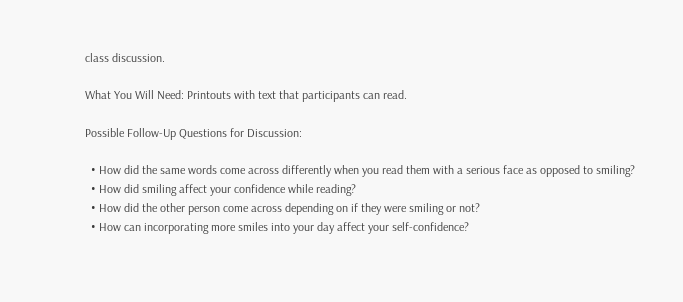class discussion.

What You Will Need: Printouts with text that participants can read.

Possible Follow-Up Questions for Discussion:

  • How did the same words come across differently when you read them with a serious face as opposed to smiling?
  • How did smiling affect your confidence while reading?
  • How did the other person come across depending on if they were smiling or not?
  • How can incorporating more smiles into your day affect your self-confidence?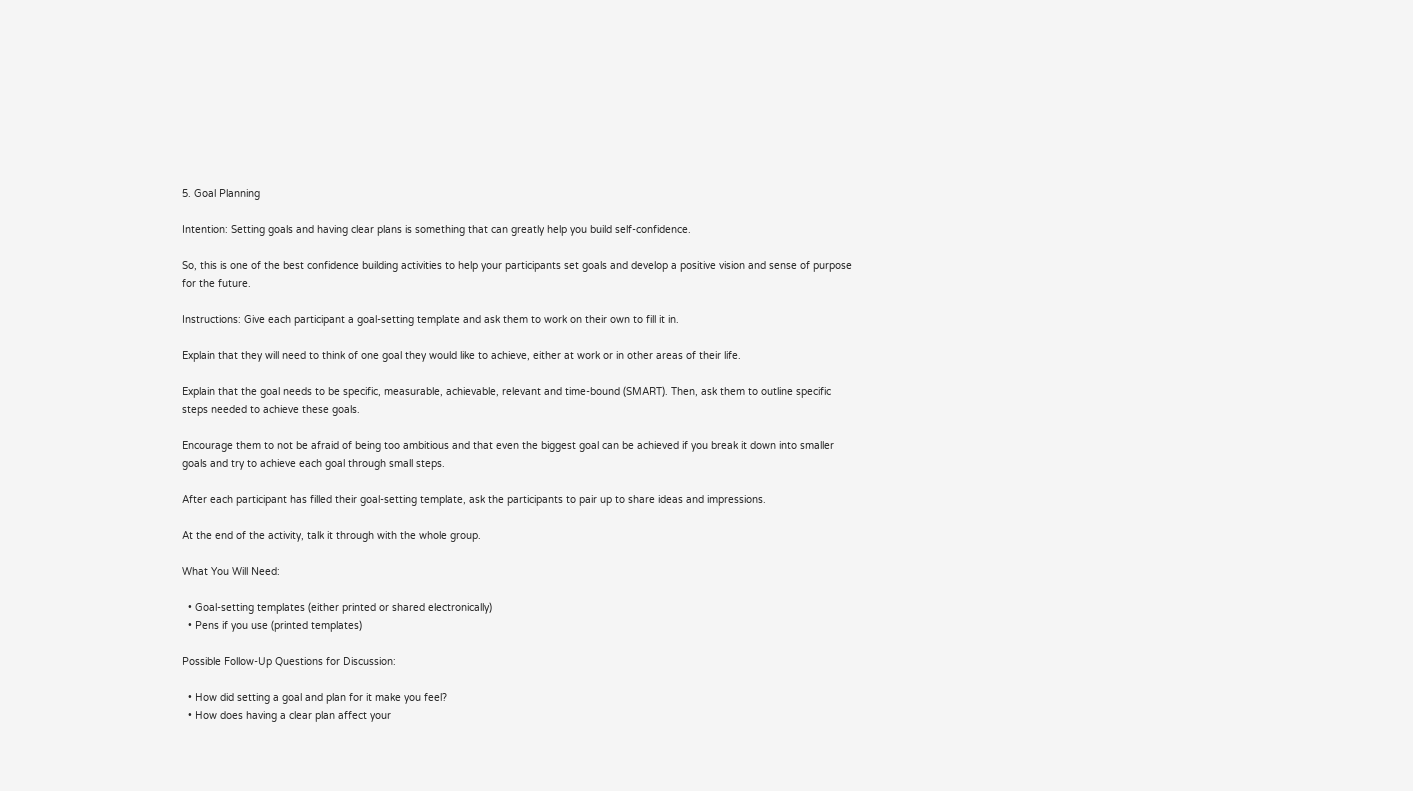5. Goal Planning

Intention: Setting goals and having clear plans is something that can greatly help you build self-confidence.

So, this is one of the best confidence building activities to help your participants set goals and develop a positive vision and sense of purpose for the future.

Instructions: Give each participant a goal-setting template and ask them to work on their own to fill it in.

Explain that they will need to think of one goal they would like to achieve, either at work or in other areas of their life.

Explain that the goal needs to be specific, measurable, achievable, relevant and time-bound (SMART). Then, ask them to outline specific steps needed to achieve these goals.

Encourage them to not be afraid of being too ambitious and that even the biggest goal can be achieved if you break it down into smaller goals and try to achieve each goal through small steps.

After each participant has filled their goal-setting template, ask the participants to pair up to share ideas and impressions.

At the end of the activity, talk it through with the whole group.

What You Will Need:

  • Goal-setting templates (either printed or shared electronically)
  • Pens if you use (printed templates)

Possible Follow-Up Questions for Discussion:

  • How did setting a goal and plan for it make you feel?
  • How does having a clear plan affect your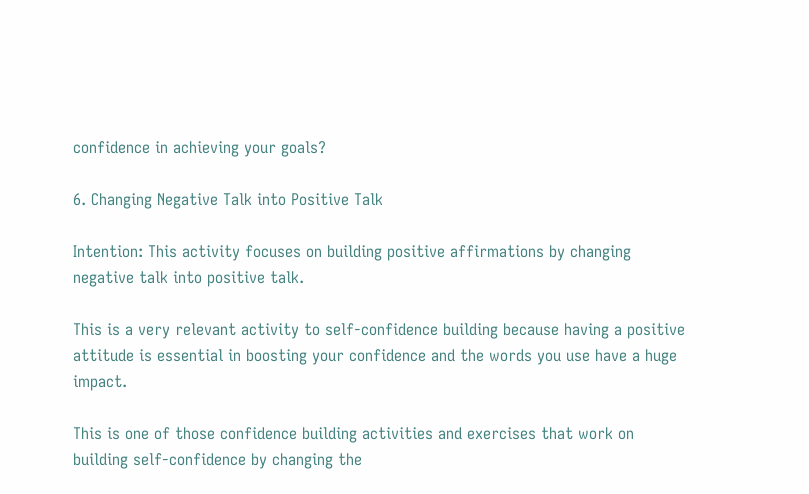confidence in achieving your goals?

6. Changing Negative Talk into Positive Talk

Intention: This activity focuses on building positive affirmations by changing negative talk into positive talk.

This is a very relevant activity to self-confidence building because having a positive attitude is essential in boosting your confidence and the words you use have a huge impact.

This is one of those confidence building activities and exercises that work on building self-confidence by changing the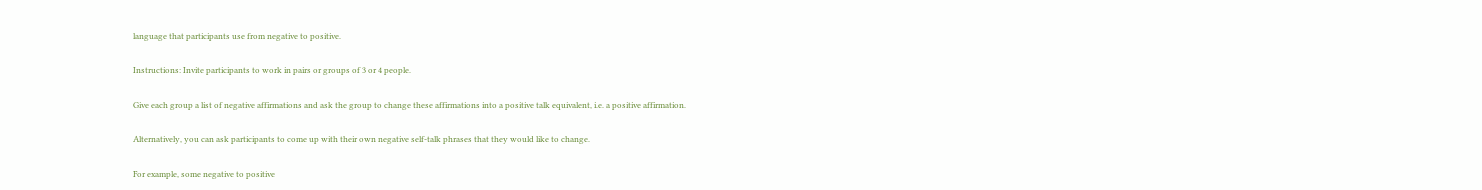language that participants use from negative to positive.

Instructions: Invite participants to work in pairs or groups of 3 or 4 people.

Give each group a list of negative affirmations and ask the group to change these affirmations into a positive talk equivalent, i.e. a positive affirmation.

Alternatively, you can ask participants to come up with their own negative self-talk phrases that they would like to change.

For example, some negative to positive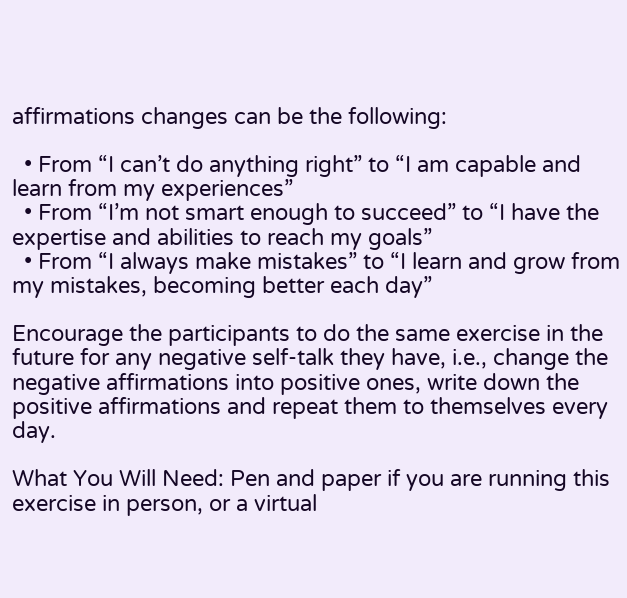affirmations changes can be the following:

  • From “I can’t do anything right” to “I am capable and learn from my experiences”
  • From “I’m not smart enough to succeed” to “I have the expertise and abilities to reach my goals”
  • From “I always make mistakes” to “I learn and grow from my mistakes, becoming better each day”

Encourage the participants to do the same exercise in the future for any negative self-talk they have, i.e., change the negative affirmations into positive ones, write down the positive affirmations and repeat them to themselves every day.

What You Will Need: Pen and paper if you are running this exercise in person, or a virtual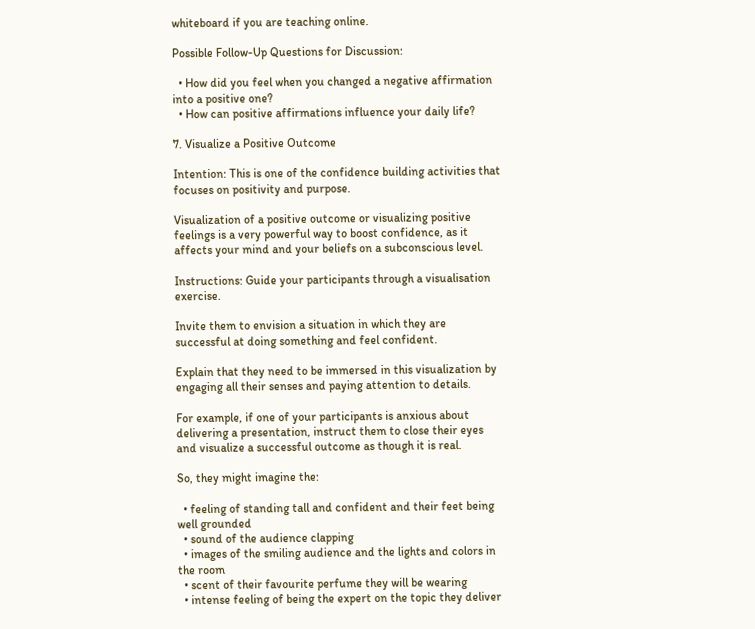whiteboard if you are teaching online.

Possible Follow-Up Questions for Discussion:

  • How did you feel when you changed a negative affirmation into a positive one?
  • How can positive affirmations influence your daily life?

7. Visualize a Positive Outcome

Intention: This is one of the confidence building activities that focuses on positivity and purpose.

Visualization of a positive outcome or visualizing positive feelings is a very powerful way to boost confidence, as it affects your mind and your beliefs on a subconscious level.

Instructions: Guide your participants through a visualisation exercise.

Invite them to envision a situation in which they are successful at doing something and feel confident.

Explain that they need to be immersed in this visualization by engaging all their senses and paying attention to details.

For example, if one of your participants is anxious about delivering a presentation, instruct them to close their eyes and visualize a successful outcome as though it is real.

So, they might imagine the:

  • feeling of standing tall and confident and their feet being well grounded
  • sound of the audience clapping
  • images of the smiling audience and the lights and colors in the room
  • scent of their favourite perfume they will be wearing
  • intense feeling of being the expert on the topic they deliver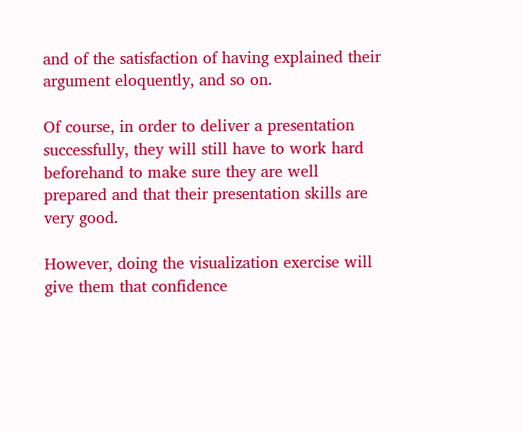and of the satisfaction of having explained their argument eloquently, and so on.

Of course, in order to deliver a presentation successfully, they will still have to work hard beforehand to make sure they are well prepared and that their presentation skills are very good.

However, doing the visualization exercise will give them that confidence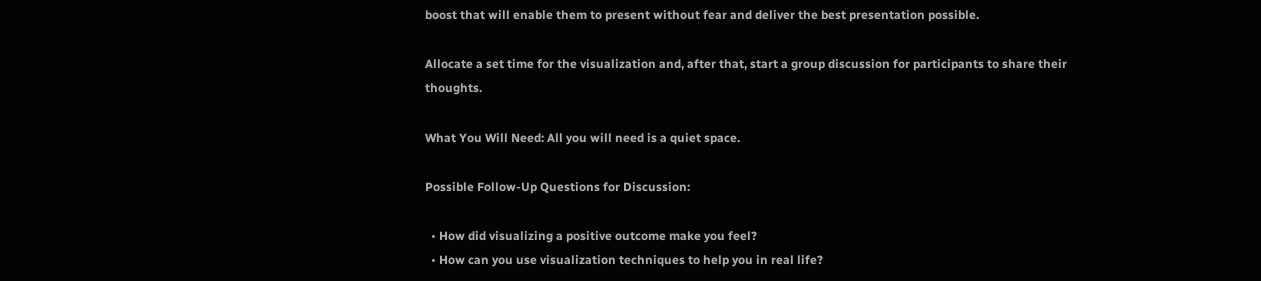boost that will enable them to present without fear and deliver the best presentation possible.

Allocate a set time for the visualization and, after that, start a group discussion for participants to share their thoughts.

What You Will Need: All you will need is a quiet space.

Possible Follow-Up Questions for Discussion:

  • How did visualizing a positive outcome make you feel?
  • How can you use visualization techniques to help you in real life?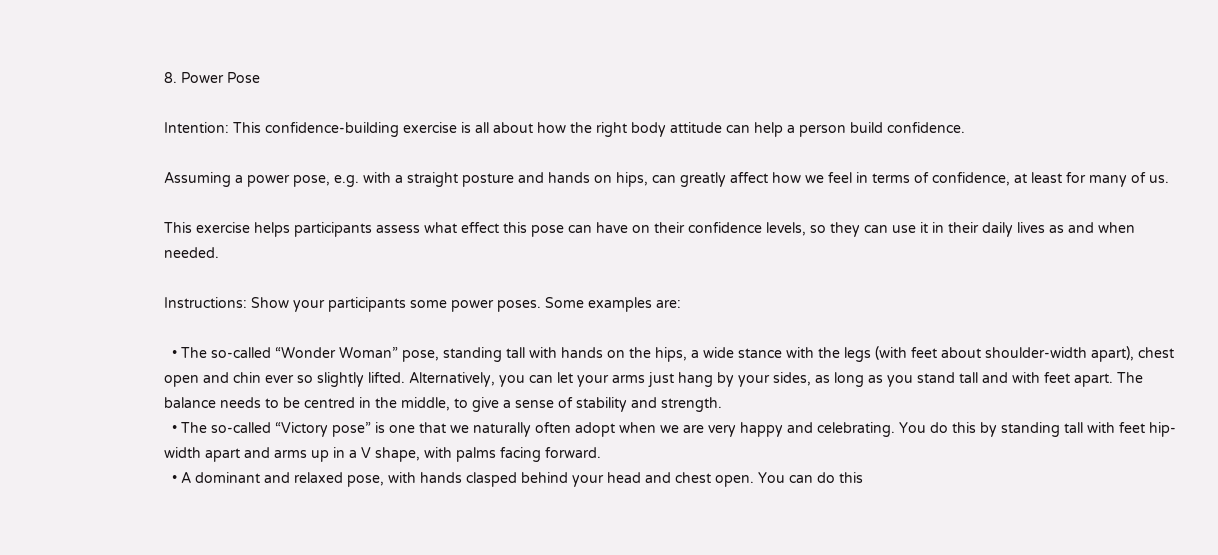8. Power Pose

Intention: This confidence-building exercise is all about how the right body attitude can help a person build confidence.

Assuming a power pose, e.g. with a straight posture and hands on hips, can greatly affect how we feel in terms of confidence, at least for many of us.

This exercise helps participants assess what effect this pose can have on their confidence levels, so they can use it in their daily lives as and when needed.

Instructions: Show your participants some power poses. Some examples are:

  • The so-called “Wonder Woman” pose, standing tall with hands on the hips, a wide stance with the legs (with feet about shoulder-width apart), chest open and chin ever so slightly lifted. Alternatively, you can let your arms just hang by your sides, as long as you stand tall and with feet apart. The balance needs to be centred in the middle, to give a sense of stability and strength.
  • The so-called “Victory pose” is one that we naturally often adopt when we are very happy and celebrating. You do this by standing tall with feet hip-width apart and arms up in a V shape, with palms facing forward.
  • A dominant and relaxed pose, with hands clasped behind your head and chest open. You can do this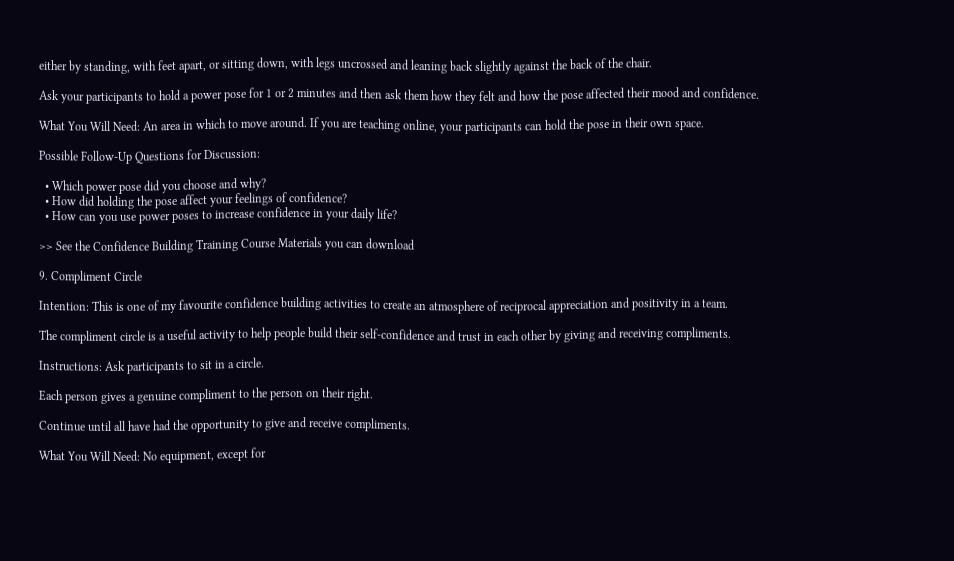either by standing, with feet apart, or sitting down, with legs uncrossed and leaning back slightly against the back of the chair.

Ask your participants to hold a power pose for 1 or 2 minutes and then ask them how they felt and how the pose affected their mood and confidence.

What You Will Need: An area in which to move around. If you are teaching online, your participants can hold the pose in their own space.

Possible Follow-Up Questions for Discussion:

  • Which power pose did you choose and why?
  • How did holding the pose affect your feelings of confidence?
  • How can you use power poses to increase confidence in your daily life?

>> See the Confidence Building Training Course Materials you can download

9. Compliment Circle

Intention: This is one of my favourite confidence building activities to create an atmosphere of reciprocal appreciation and positivity in a team.

The compliment circle is a useful activity to help people build their self-confidence and trust in each other by giving and receiving compliments.

Instructions: Ask participants to sit in a circle.

Each person gives a genuine compliment to the person on their right.

Continue until all have had the opportunity to give and receive compliments.

What You Will Need: No equipment, except for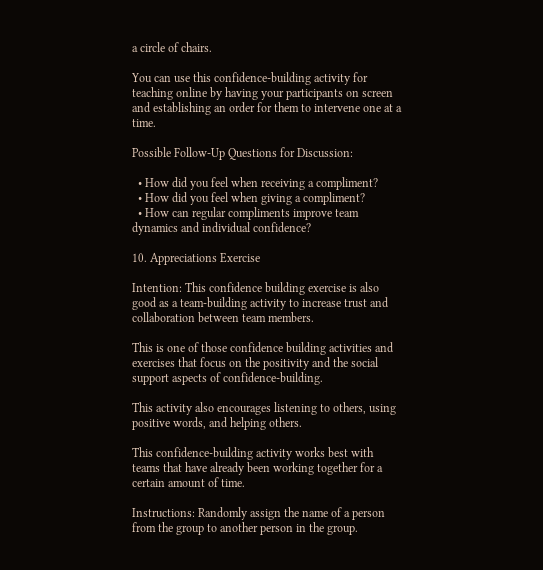a circle of chairs.

You can use this confidence-building activity for teaching online by having your participants on screen and establishing an order for them to intervene one at a time.

Possible Follow-Up Questions for Discussion:

  • How did you feel when receiving a compliment?
  • How did you feel when giving a compliment?
  • How can regular compliments improve team dynamics and individual confidence?

10. Appreciations Exercise

Intention: This confidence building exercise is also good as a team-building activity to increase trust and collaboration between team members.

This is one of those confidence building activities and exercises that focus on the positivity and the social support aspects of confidence-building.

This activity also encourages listening to others, using positive words, and helping others.

This confidence-building activity works best with teams that have already been working together for a certain amount of time.

Instructions: Randomly assign the name of a person from the group to another person in the group.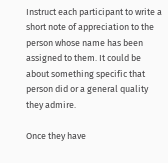Instruct each participant to write a short note of appreciation to the person whose name has been assigned to them. It could be about something specific that person did or a general quality they admire.

Once they have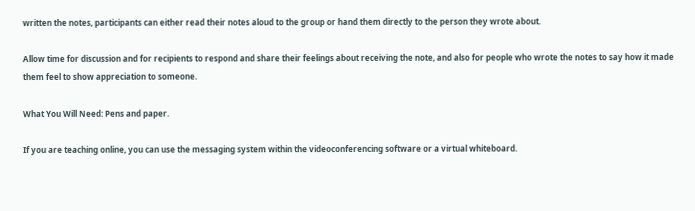written the notes, participants can either read their notes aloud to the group or hand them directly to the person they wrote about.

Allow time for discussion and for recipients to respond and share their feelings about receiving the note, and also for people who wrote the notes to say how it made them feel to show appreciation to someone.

What You Will Need: Pens and paper.

If you are teaching online, you can use the messaging system within the videoconferencing software or a virtual whiteboard.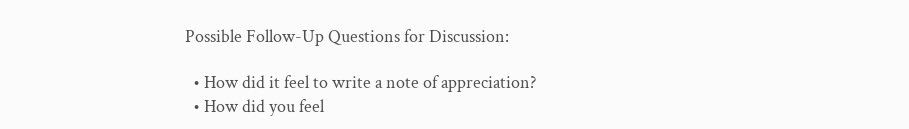Possible Follow-Up Questions for Discussion:

  • How did it feel to write a note of appreciation?
  • How did you feel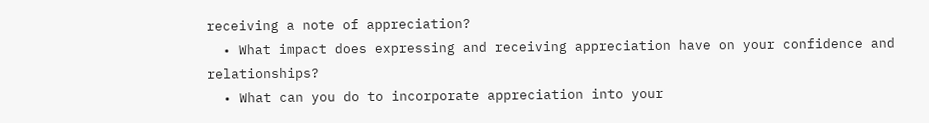receiving a note of appreciation?
  • What impact does expressing and receiving appreciation have on your confidence and relationships?
  • What can you do to incorporate appreciation into your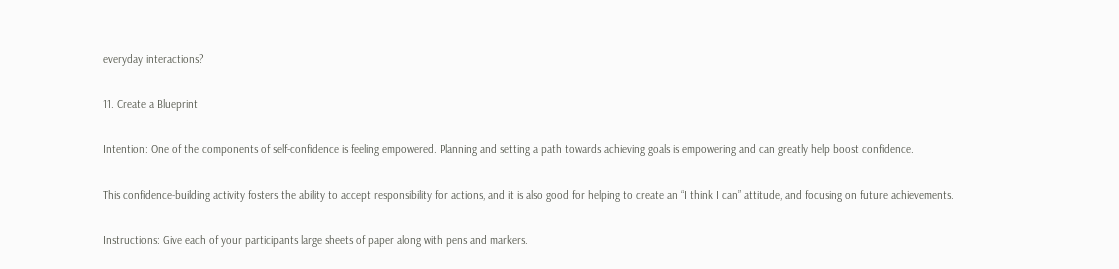everyday interactions?

11. Create a Blueprint

Intention: One of the components of self-confidence is feeling empowered. Planning and setting a path towards achieving goals is empowering and can greatly help boost confidence.

This confidence-building activity fosters the ability to accept responsibility for actions, and it is also good for helping to create an “I think I can” attitude, and focusing on future achievements.

Instructions: Give each of your participants large sheets of paper along with pens and markers.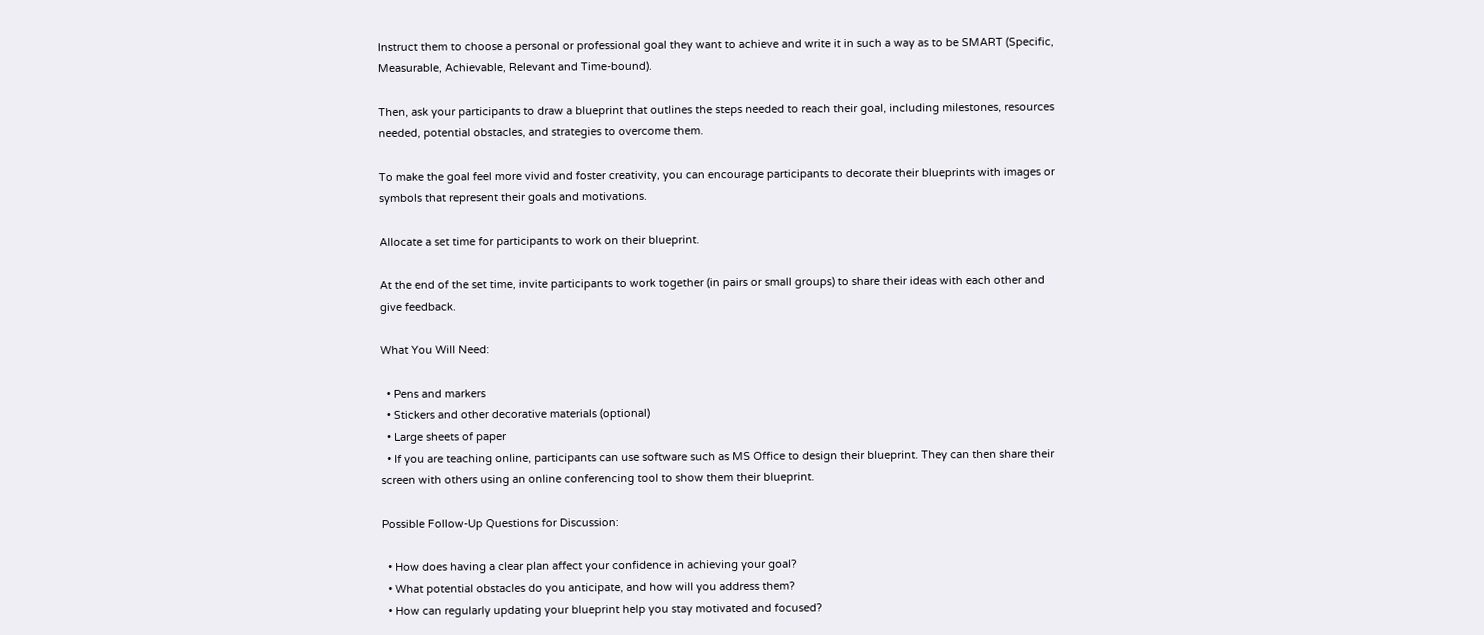Instruct them to choose a personal or professional goal they want to achieve and write it in such a way as to be SMART (Specific, Measurable, Achievable, Relevant and Time-bound).

Then, ask your participants to draw a blueprint that outlines the steps needed to reach their goal, including milestones, resources needed, potential obstacles, and strategies to overcome them.

To make the goal feel more vivid and foster creativity, you can encourage participants to decorate their blueprints with images or symbols that represent their goals and motivations.

Allocate a set time for participants to work on their blueprint.

At the end of the set time, invite participants to work together (in pairs or small groups) to share their ideas with each other and give feedback.

What You Will Need:

  • Pens and markers
  • Stickers and other decorative materials (optional)
  • Large sheets of paper
  • If you are teaching online, participants can use software such as MS Office to design their blueprint. They can then share their screen with others using an online conferencing tool to show them their blueprint.

Possible Follow-Up Questions for Discussion:

  • How does having a clear plan affect your confidence in achieving your goal?
  • What potential obstacles do you anticipate, and how will you address them?
  • How can regularly updating your blueprint help you stay motivated and focused?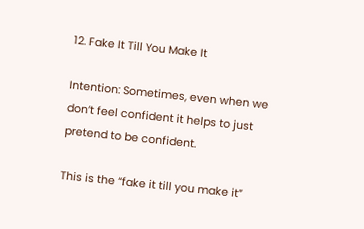12. Fake It Till You Make It

Intention: Sometimes, even when we don’t feel confident it helps to just pretend to be confident.

This is the “fake it till you make it”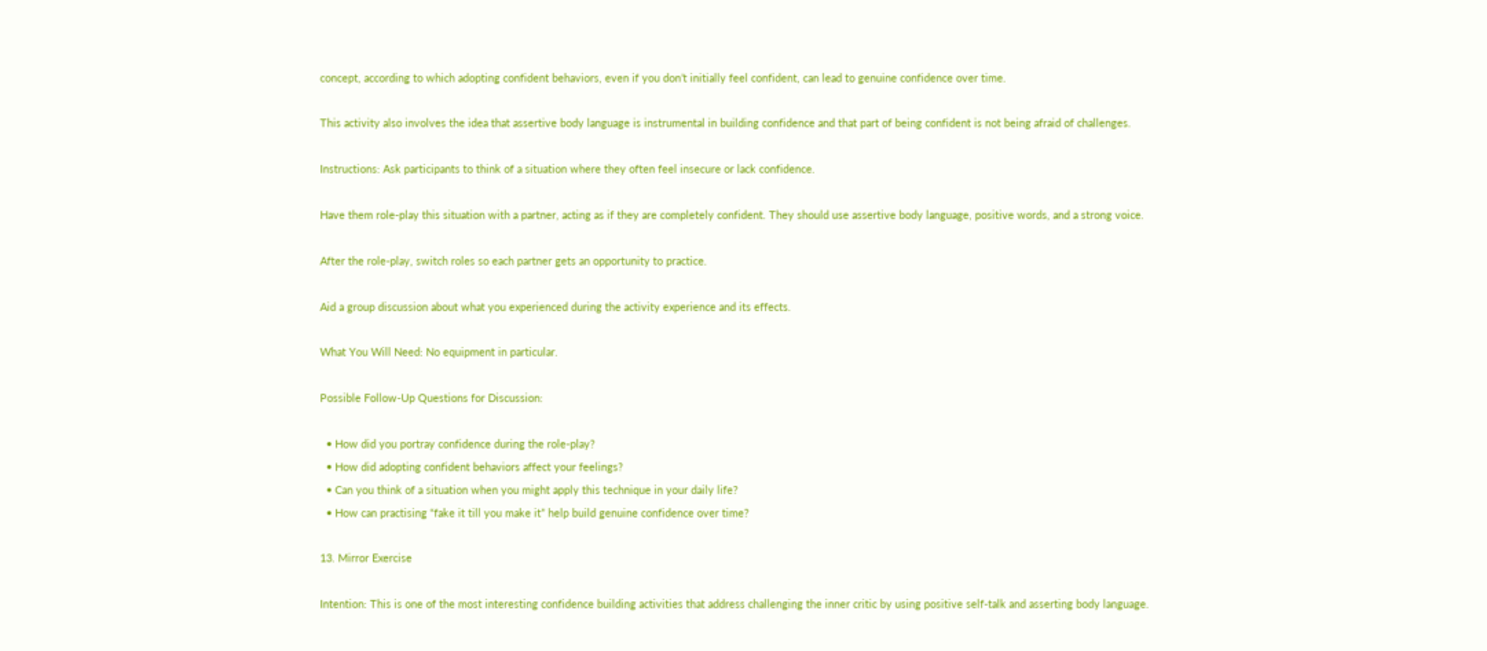concept, according to which adopting confident behaviors, even if you don’t initially feel confident, can lead to genuine confidence over time.

This activity also involves the idea that assertive body language is instrumental in building confidence and that part of being confident is not being afraid of challenges.

Instructions: Ask participants to think of a situation where they often feel insecure or lack confidence.

Have them role-play this situation with a partner, acting as if they are completely confident. They should use assertive body language, positive words, and a strong voice.

After the role-play, switch roles so each partner gets an opportunity to practice.

Aid a group discussion about what you experienced during the activity experience and its effects.

What You Will Need: No equipment in particular.

Possible Follow-Up Questions for Discussion:

  • How did you portray confidence during the role-play?
  • How did adopting confident behaviors affect your feelings?
  • Can you think of a situation when you might apply this technique in your daily life?
  • How can practising “fake it till you make it” help build genuine confidence over time?

13. Mirror Exercise

Intention: This is one of the most interesting confidence building activities that address challenging the inner critic by using positive self-talk and asserting body language.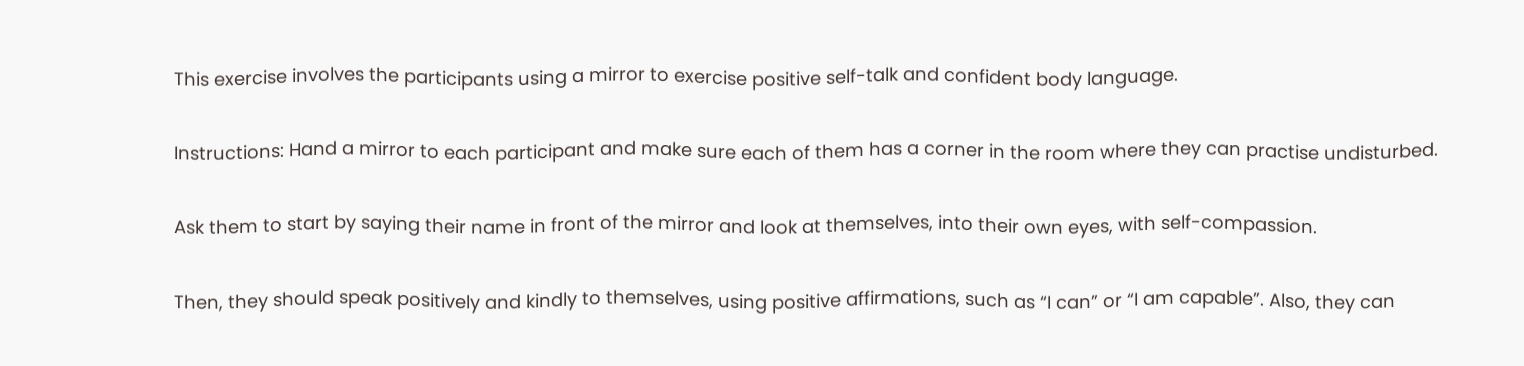This exercise involves the participants using a mirror to exercise positive self-talk and confident body language.

Instructions: Hand a mirror to each participant and make sure each of them has a corner in the room where they can practise undisturbed.

Ask them to start by saying their name in front of the mirror and look at themselves, into their own eyes, with self-compassion.

Then, they should speak positively and kindly to themselves, using positive affirmations, such as “I can” or “I am capable”. Also, they can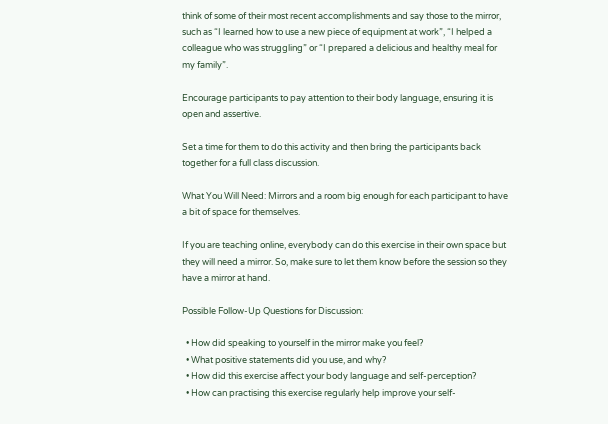think of some of their most recent accomplishments and say those to the mirror, such as “I learned how to use a new piece of equipment at work”, “I helped a colleague who was struggling” or “I prepared a delicious and healthy meal for my family”.

Encourage participants to pay attention to their body language, ensuring it is open and assertive.

Set a time for them to do this activity and then bring the participants back together for a full class discussion.

What You Will Need: Mirrors and a room big enough for each participant to have a bit of space for themselves.

If you are teaching online, everybody can do this exercise in their own space but they will need a mirror. So, make sure to let them know before the session so they have a mirror at hand.

Possible Follow-Up Questions for Discussion:

  • How did speaking to yourself in the mirror make you feel?
  • What positive statements did you use, and why?
  • How did this exercise affect your body language and self-perception?
  • How can practising this exercise regularly help improve your self-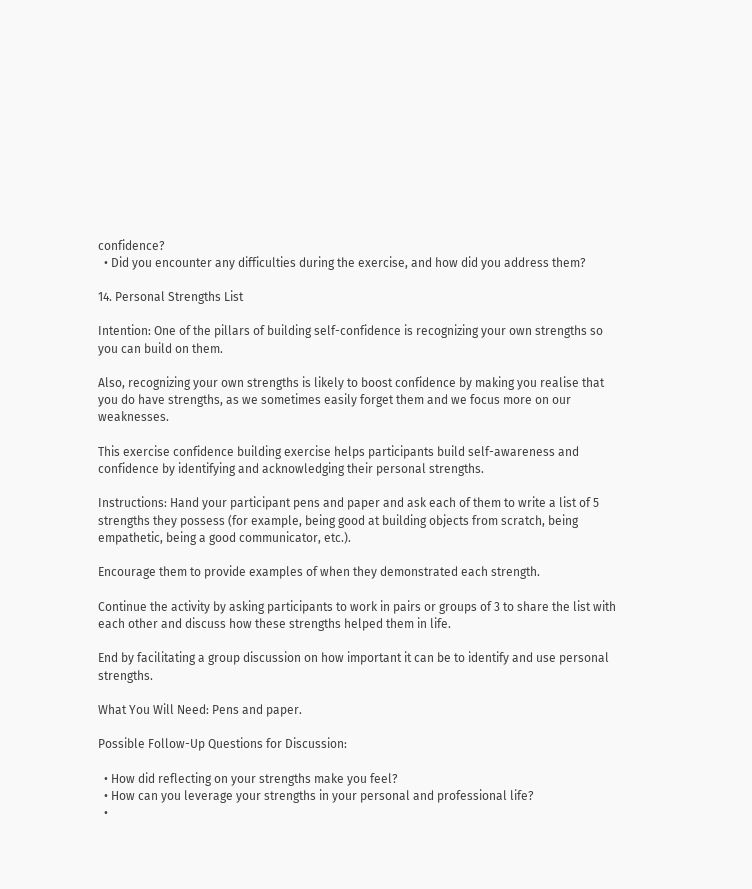confidence?
  • Did you encounter any difficulties during the exercise, and how did you address them?

14. Personal Strengths List

Intention: One of the pillars of building self-confidence is recognizing your own strengths so you can build on them.

Also, recognizing your own strengths is likely to boost confidence by making you realise that you do have strengths, as we sometimes easily forget them and we focus more on our weaknesses.

This exercise confidence building exercise helps participants build self-awareness and confidence by identifying and acknowledging their personal strengths.

Instructions: Hand your participant pens and paper and ask each of them to write a list of 5 strengths they possess (for example, being good at building objects from scratch, being empathetic, being a good communicator, etc.).

Encourage them to provide examples of when they demonstrated each strength.

Continue the activity by asking participants to work in pairs or groups of 3 to share the list with each other and discuss how these strengths helped them in life.

End by facilitating a group discussion on how important it can be to identify and use personal strengths.

What You Will Need: Pens and paper.

Possible Follow-Up Questions for Discussion:

  • How did reflecting on your strengths make you feel?
  • How can you leverage your strengths in your personal and professional life?
  •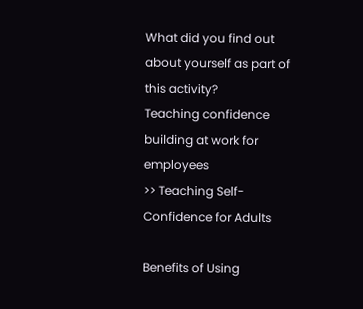What did you find out about yourself as part of this activity?
Teaching confidence building at work for employees
>> Teaching Self-Confidence for Adults

Benefits of Using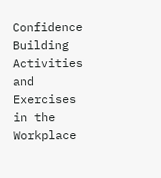Confidence Building Activities and Exercises in the Workplace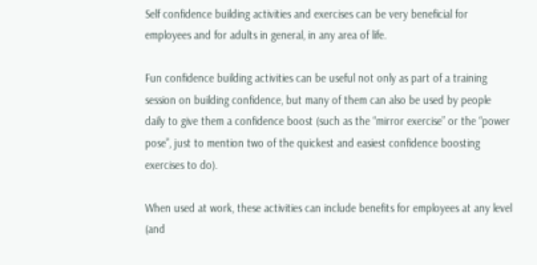Self confidence building activities and exercises can be very beneficial for employees and for adults in general, in any area of life.

Fun confidence building activities can be useful not only as part of a training session on building confidence, but many of them can also be used by people daily to give them a confidence boost (such as the “mirror exercise” or the “power pose”, just to mention two of the quickest and easiest confidence boosting exercises to do).

When used at work, these activities can include benefits for employees at any level (and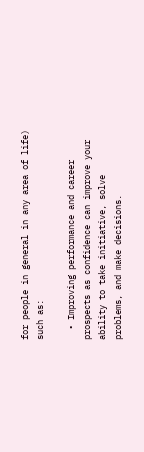for people in general in any area of life) such as:

  • Improving performance and career prospects as confidence can improve your ability to take initiative, solve problems, and make decisions.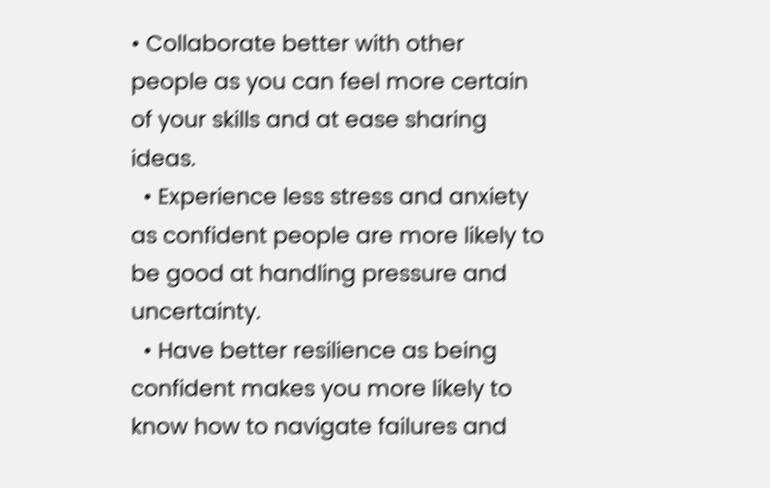• Collaborate better with other people as you can feel more certain of your skills and at ease sharing ideas.
  • Experience less stress and anxiety as confident people are more likely to be good at handling pressure and uncertainty.
  • Have better resilience as being confident makes you more likely to know how to navigate failures and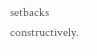setbacks constructively.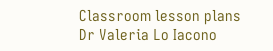Classroom lesson plans
Dr Valeria Lo Iacono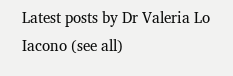Latest posts by Dr Valeria Lo Iacono (see all)